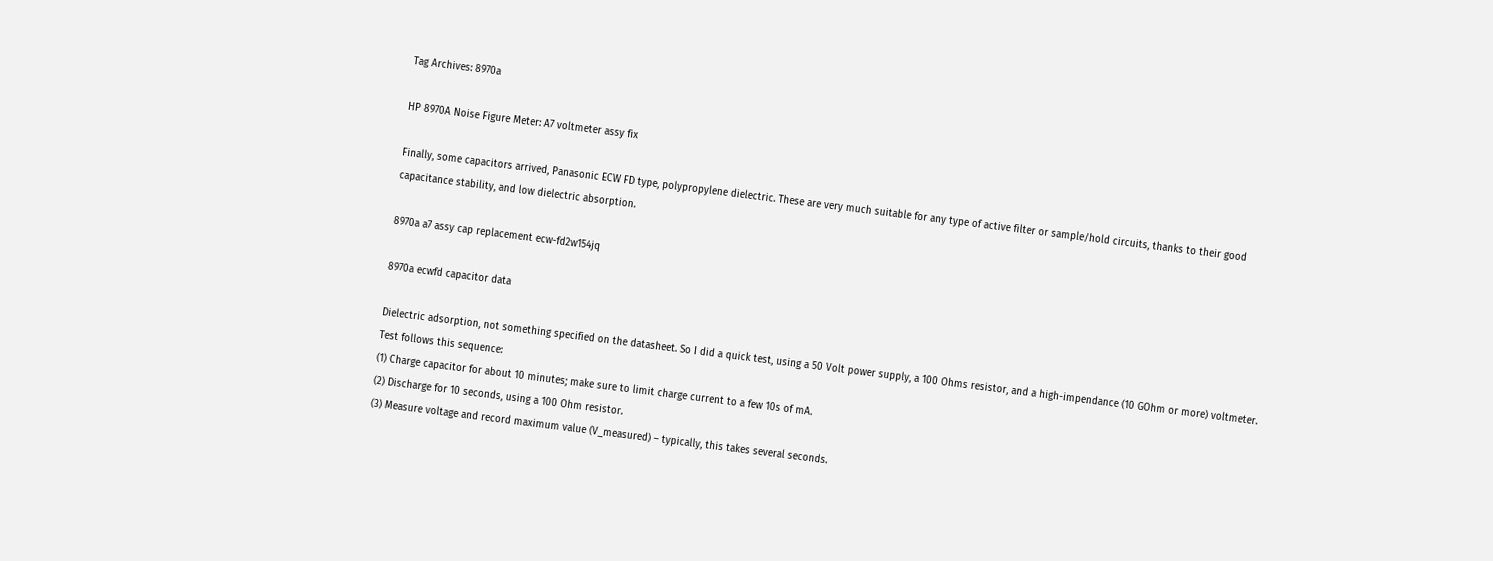Tag Archives: 8970a

HP 8970A Noise Figure Meter: A7 voltmeter assy fix

Finally, some capacitors arrived, Panasonic ECW FD type, polypropylene dielectric. These are very much suitable for any type of active filter or sample/hold circuits, thanks to their good capacitance stability, and low dielectric absorption.

8970a a7 assy cap replacement ecw-fd2w154jq

8970a ecwfd capacitor data

Dielectric adsorption, not something specified on the datasheet. So I did a quick test, using a 50 Volt power supply, a 100 Ohms resistor, and a high-impendance (10 GOhm or more) voltmeter. Test follows this sequence:
(1) Charge capacitor for about 10 minutes; make sure to limit charge current to a few 10s of mA.
(2) Discharge for 10 seconds, using a 100 Ohm resistor.
(3) Measure voltage and record maximum value (V_measured) – typically, this takes several seconds.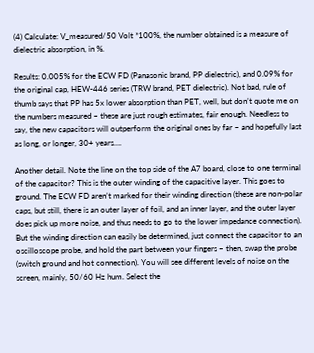(4) Calculate: V_measured/50 Volt *100%, the number obtained is a measure of dielectric absorption, in %.

Results: 0.005% for the ECW FD (Panasonic brand, PP dielectric), and 0.09% for the original cap, HEW-446 series (TRW brand, PET dielectric). Not bad, rule of thumb says that PP has 5x lower absorption than PET, well, but don’t quote me on the numbers measured – these are just rough estimates, fair enough. Needless to say, the new capacitors will outperform the original ones by far – and hopefully last as long, or longer, 30+ years….

Another detail. Note the line on the top side of the A7 board, close to one terminal of the capacitor? This is the outer winding of the capacitive layer. This goes to ground. The ECW FD aren’t marked for their winding direction (these are non-polar caps, but still, there is an outer layer of foil, and an inner layer, and the outer layer does pick up more noise, and thus needs to go to the lower impedance connection). But the winding direction can easily be determined, just connect the capacitor to an oscilloscope probe, and hold the part between your fingers – then, swap the probe (switch ground and hot connection). You will see different levels of noise on the screen, mainly, 50/60 Hz hum. Select the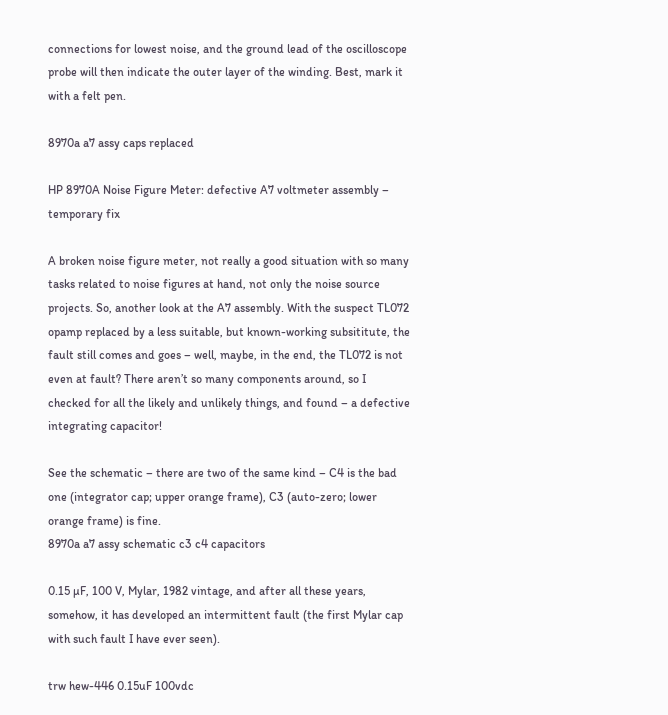connections for lowest noise, and the ground lead of the oscilloscope probe will then indicate the outer layer of the winding. Best, mark it with a felt pen.

8970a a7 assy caps replaced

HP 8970A Noise Figure Meter: defective A7 voltmeter assembly – temporary fix

A broken noise figure meter, not really a good situation with so many tasks related to noise figures at hand, not only the noise source projects. So, another look at the A7 assembly. With the suspect TL072 opamp replaced by a less suitable, but known-working subsititute, the fault still comes and goes – well, maybe, in the end, the TL072 is not even at fault? There aren’t so many components around, so I checked for all the likely and unlikely things, and found – a defective integrating capacitor!

See the schematic – there are two of the same kind – C4 is the bad one (integrator cap; upper orange frame), C3 (auto-zero; lower orange frame) is fine.
8970a a7 assy schematic c3 c4 capacitors

0.15 µF, 100 V, Mylar, 1982 vintage, and after all these years, somehow, it has developed an intermittent fault (the first Mylar cap with such fault I have ever seen).

trw hew-446 0.15uF 100vdc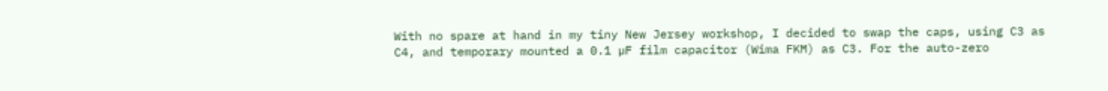With no spare at hand in my tiny New Jersey workshop, I decided to swap the caps, using C3 as C4, and temporary mounted a 0.1 µF film capacitor (Wima FKM) as C3. For the auto-zero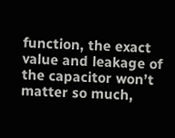function, the exact value and leakage of the capacitor won’t matter so much,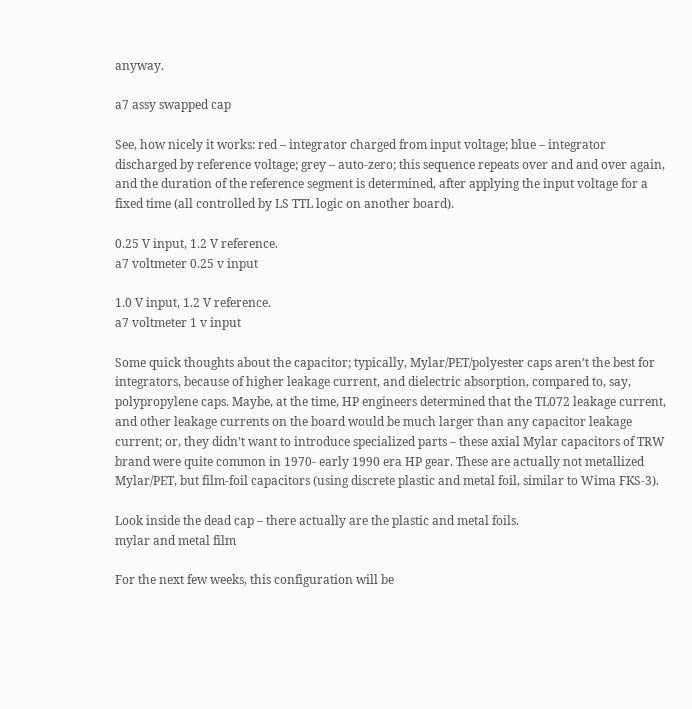anyway.

a7 assy swapped cap

See, how nicely it works: red – integrator charged from input voltage; blue – integrator discharged by reference voltage; grey – auto-zero; this sequence repeats over and and over again, and the duration of the reference segment is determined, after applying the input voltage for a fixed time (all controlled by LS TTL logic on another board).

0.25 V input, 1.2 V reference.
a7 voltmeter 0.25 v input

1.0 V input, 1.2 V reference.
a7 voltmeter 1 v input

Some quick thoughts about the capacitor; typically, Mylar/PET/polyester caps aren’t the best for integrators, because of higher leakage current, and dielectric absorption, compared to, say, polypropylene caps. Maybe, at the time, HP engineers determined that the TL072 leakage current, and other leakage currents on the board would be much larger than any capacitor leakage current; or, they didn’t want to introduce specialized parts – these axial Mylar capacitors of TRW brand were quite common in 1970- early 1990 era HP gear. These are actually not metallized Mylar/PET, but film-foil capacitors (using discrete plastic and metal foil, similar to Wima FKS-3).

Look inside the dead cap – there actually are the plastic and metal foils.
mylar and metal film

For the next few weeks, this configuration will be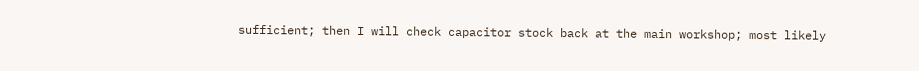sufficient; then I will check capacitor stock back at the main workshop; most likely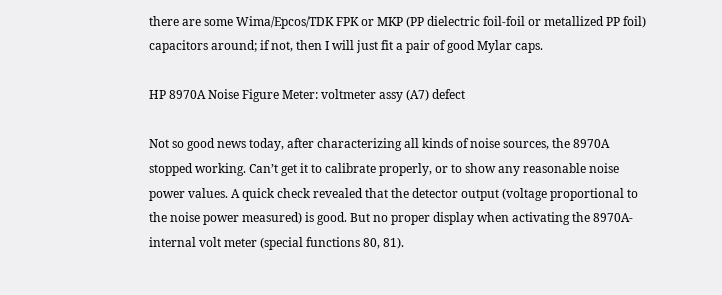there are some Wima/Epcos/TDK FPK or MKP (PP dielectric foil-foil or metallized PP foil) capacitors around; if not, then I will just fit a pair of good Mylar caps.

HP 8970A Noise Figure Meter: voltmeter assy (A7) defect

Not so good news today, after characterizing all kinds of noise sources, the 8970A stopped working. Can’t get it to calibrate properly, or to show any reasonable noise power values. A quick check revealed that the detector output (voltage proportional to the noise power measured) is good. But no proper display when activating the 8970A-internal volt meter (special functions 80, 81).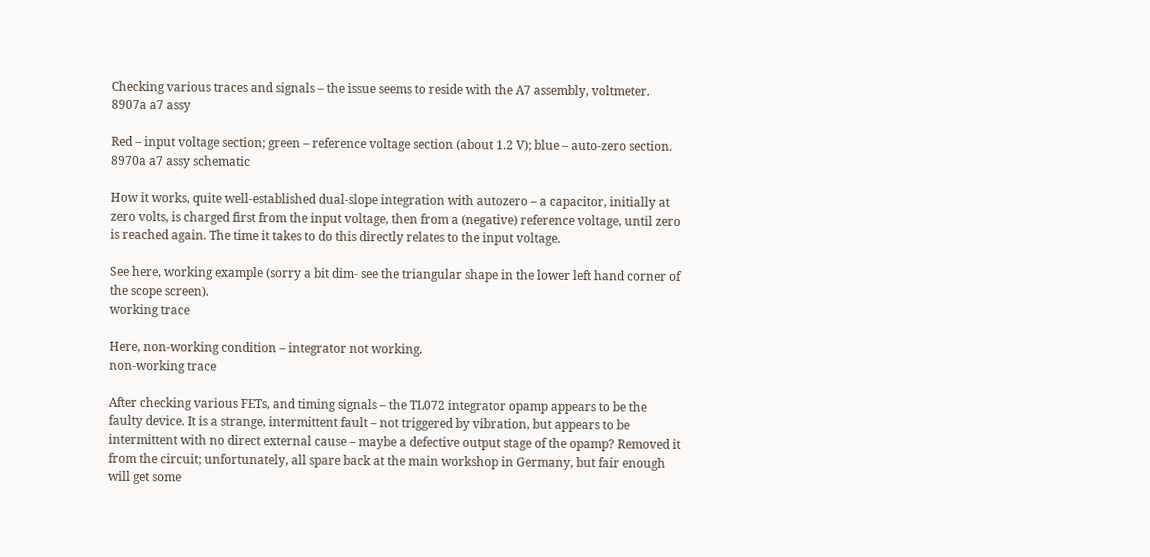Checking various traces and signals – the issue seems to reside with the A7 assembly, voltmeter.
8907a a7 assy

Red – input voltage section; green – reference voltage section (about 1.2 V); blue – auto-zero section.
8970a a7 assy schematic

How it works, quite well-established dual-slope integration with autozero – a capacitor, initially at zero volts, is charged first from the input voltage, then from a (negative) reference voltage, until zero is reached again. The time it takes to do this directly relates to the input voltage.

See here, working example (sorry a bit dim- see the triangular shape in the lower left hand corner of the scope screen).
working trace

Here, non-working condition – integrator not working.
non-working trace

After checking various FETs, and timing signals – the TL072 integrator opamp appears to be the faulty device. It is a strange, intermittent fault – not triggered by vibration, but appears to be intermittent with no direct external cause – maybe a defective output stage of the opamp? Removed it from the circuit; unfortunately, all spare back at the main workshop in Germany, but fair enough will get some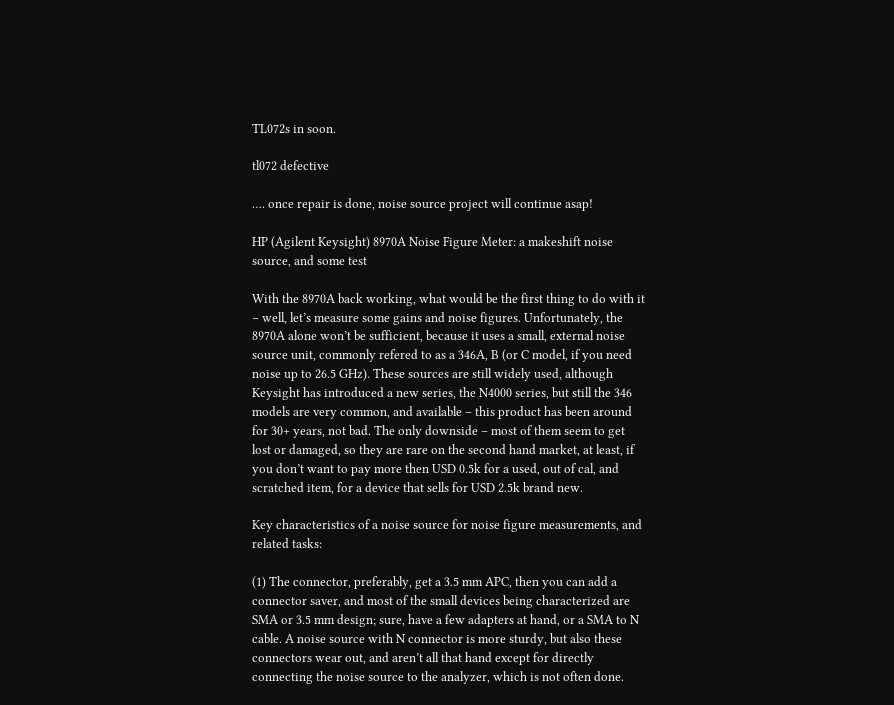TL072s in soon.

tl072 defective

…. once repair is done, noise source project will continue asap!

HP (Agilent Keysight) 8970A Noise Figure Meter: a makeshift noise source, and some test

With the 8970A back working, what would be the first thing to do with it – well, let’s measure some gains and noise figures. Unfortunately, the 8970A alone won’t be sufficient, because it uses a small, external noise source unit, commonly refered to as a 346A, B (or C model, if you need noise up to 26.5 GHz). These sources are still widely used, although Keysight has introduced a new series, the N4000 series, but still the 346 models are very common, and available – this product has been around for 30+ years, not bad. The only downside – most of them seem to get lost or damaged, so they are rare on the second hand market, at least, if you don’t want to pay more then USD 0.5k for a used, out of cal, and scratched item, for a device that sells for USD 2.5k brand new.

Key characteristics of a noise source for noise figure measurements, and related tasks:

(1) The connector, preferably, get a 3.5 mm APC, then you can add a connector saver, and most of the small devices being characterized are SMA or 3.5 mm design; sure, have a few adapters at hand, or a SMA to N cable. A noise source with N connector is more sturdy, but also these connectors wear out, and aren’t all that hand except for directly connecting the noise source to the analyzer, which is not often done.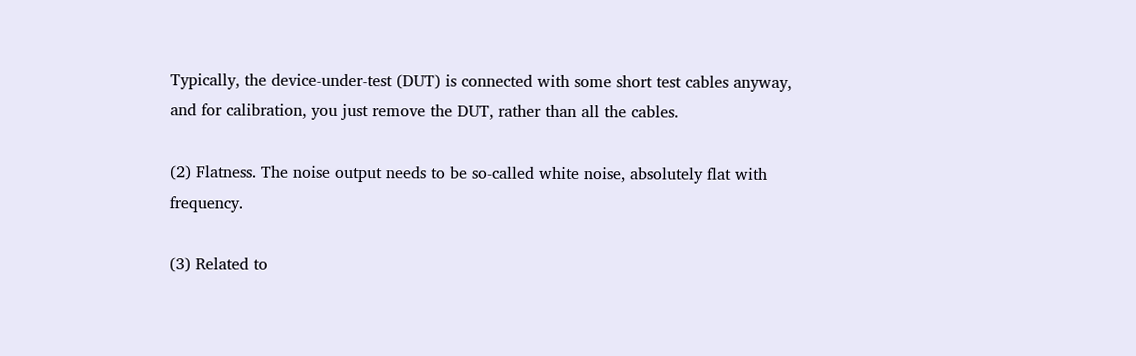Typically, the device-under-test (DUT) is connected with some short test cables anyway, and for calibration, you just remove the DUT, rather than all the cables.

(2) Flatness. The noise output needs to be so-called white noise, absolutely flat with frequency.

(3) Related to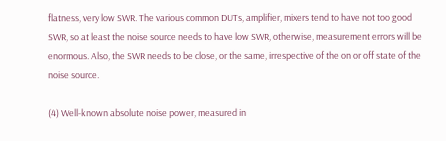flatness, very low SWR. The various common DUTs, amplifier, mixers tend to have not too good SWR, so at least the noise source needs to have low SWR, otherwise, measurement errors will be enormous. Also, the SWR needs to be close, or the same, irrespective of the on or off state of the noise source.

(4) Well-known absolute noise power, measured in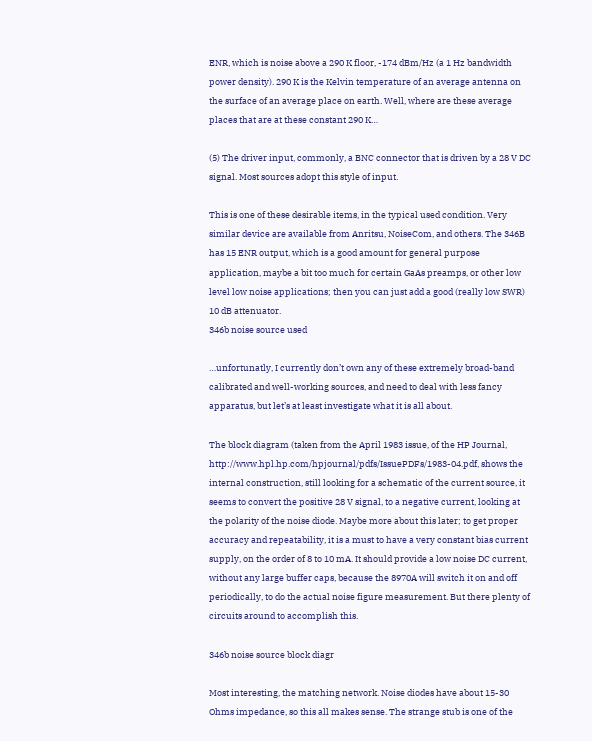ENR, which is noise above a 290 K floor, -174 dBm/Hz (a 1 Hz bandwidth power density). 290 K is the Kelvin temperature of an average antenna on the surface of an average place on earth. Well, where are these average places that are at these constant 290 K…

(5) The driver input, commonly, a BNC connector that is driven by a 28 V DC signal. Most sources adopt this style of input.

This is one of these desirable items, in the typical used condition. Very similar device are available from Anritsu, NoiseCom, and others. The 346B has 15 ENR output, which is a good amount for general purpose application, maybe a bit too much for certain GaAs preamps, or other low level low noise applications; then you can just add a good (really low SWR) 10 dB attenuator.
346b noise source used

…unfortunatly, I currently don’t own any of these extremely broad-band calibrated and well-working sources, and need to deal with less fancy apparatus, but let’s at least investigate what it is all about.

The block diagram (taken from the April 1983 issue, of the HP Journal, http://www.hpl.hp.com/hpjournal/pdfs/IssuePDFs/1983-04.pdf, shows the internal construction, still looking for a schematic of the current source, it seems to convert the positive 28 V signal, to a negative current, looking at the polarity of the noise diode. Maybe more about this later; to get proper accuracy and repeatability, it is a must to have a very constant bias current supply, on the order of 8 to 10 mA. It should provide a low noise DC current, without any large buffer caps, because the 8970A will switch it on and off periodically, to do the actual noise figure measurement. But there plenty of circuits around to accomplish this.

346b noise source block diagr

Most interesting, the matching network. Noise diodes have about 15-30 Ohms impedance, so this all makes sense. The strange stub is one of the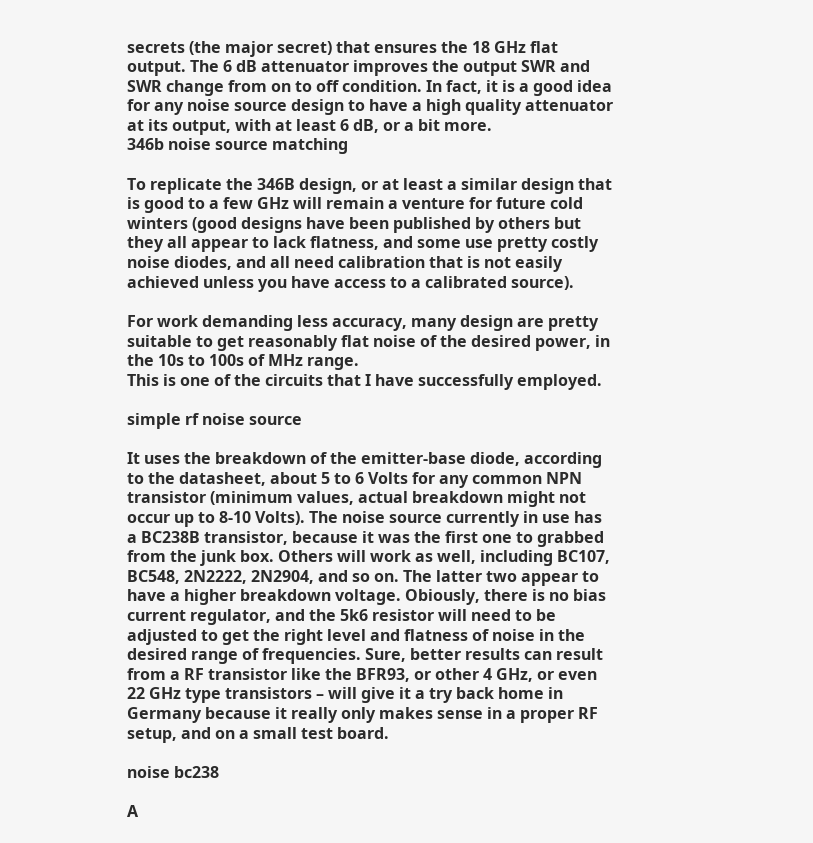secrets (the major secret) that ensures the 18 GHz flat output. The 6 dB attenuator improves the output SWR and SWR change from on to off condition. In fact, it is a good idea for any noise source design to have a high quality attenuator at its output, with at least 6 dB, or a bit more.
346b noise source matching

To replicate the 346B design, or at least a similar design that is good to a few GHz will remain a venture for future cold winters (good designs have been published by others but they all appear to lack flatness, and some use pretty costly noise diodes, and all need calibration that is not easily achieved unless you have access to a calibrated source).

For work demanding less accuracy, many design are pretty suitable to get reasonably flat noise of the desired power, in the 10s to 100s of MHz range.
This is one of the circuits that I have successfully employed.

simple rf noise source

It uses the breakdown of the emitter-base diode, according to the datasheet, about 5 to 6 Volts for any common NPN transistor (minimum values, actual breakdown might not occur up to 8-10 Volts). The noise source currently in use has a BC238B transistor, because it was the first one to grabbed from the junk box. Others will work as well, including BC107, BC548, 2N2222, 2N2904, and so on. The latter two appear to have a higher breakdown voltage. Obiously, there is no bias current regulator, and the 5k6 resistor will need to be adjusted to get the right level and flatness of noise in the desired range of frequencies. Sure, better results can result from a RF transistor like the BFR93, or other 4 GHz, or even 22 GHz type transistors – will give it a try back home in Germany because it really only makes sense in a proper RF setup, and on a small test board.

noise bc238

A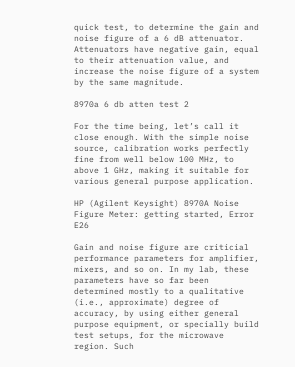quick test, to determine the gain and noise figure of a 6 dB attenuator. Attenuators have negative gain, equal to their attenuation value, and increase the noise figure of a system by the same magnitude.

8970a 6 db atten test 2

For the time being, let’s call it close enough. With the simple noise source, calibration works perfectly fine from well below 100 MHz, to above 1 GHz, making it suitable for various general purpose application.

HP (Agilent Keysight) 8970A Noise Figure Meter: getting started, Error E26

Gain and noise figure are criticial performance parameters for amplifier, mixers, and so on. In my lab, these parameters have so far been determined mostly to a qualitative (i.e., approximate) degree of accuracy, by using either general purpose equipment, or specially build test setups, for the microwave region. Such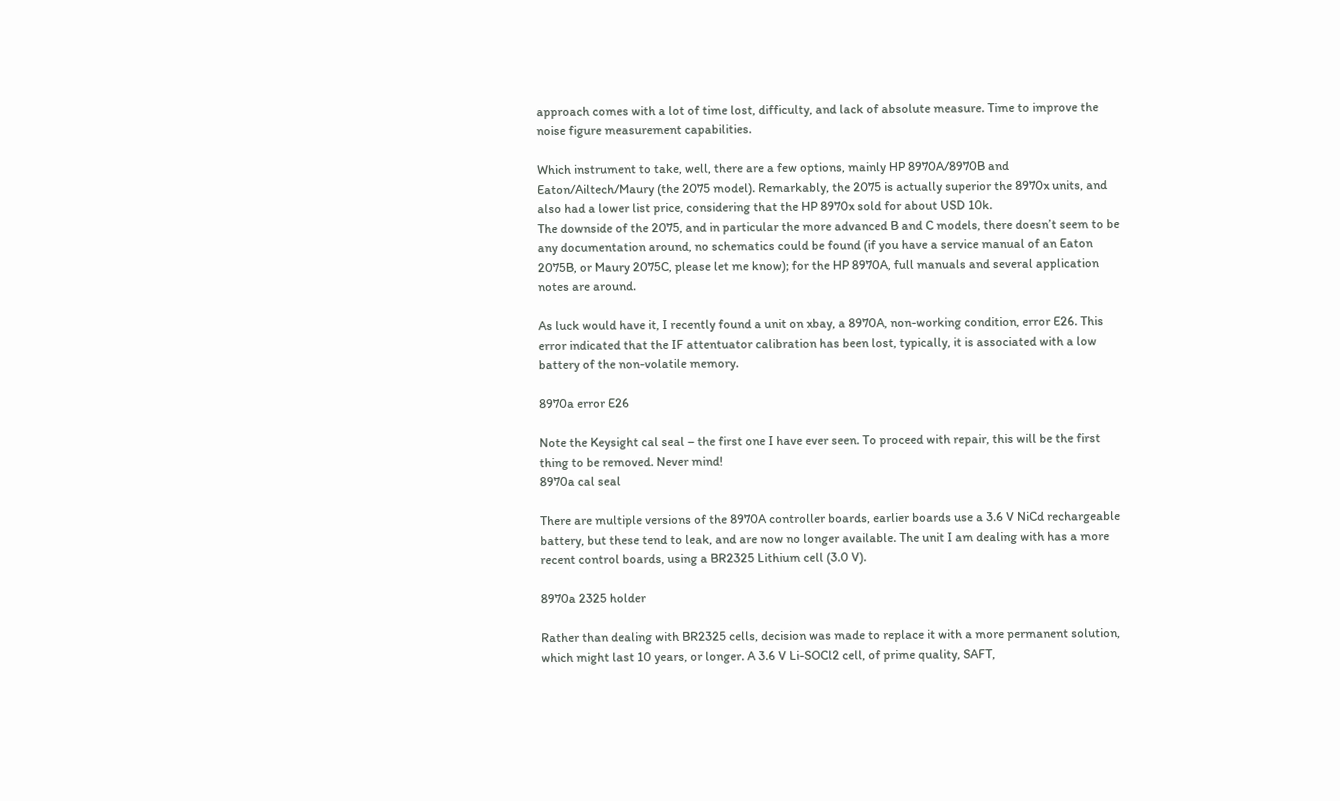approach comes with a lot of time lost, difficulty, and lack of absolute measure. Time to improve the noise figure measurement capabilities.

Which instrument to take, well, there are a few options, mainly HP 8970A/8970B and Eaton/Ailtech/Maury (the 2075 model). Remarkably, the 2075 is actually superior the 8970x units, and also had a lower list price, considering that the HP 8970x sold for about USD 10k.
The downside of the 2075, and in particular the more advanced B and C models, there doesn’t seem to be any documentation around, no schematics could be found (if you have a service manual of an Eaton 2075B, or Maury 2075C, please let me know); for the HP 8970A, full manuals and several application notes are around.

As luck would have it, I recently found a unit on xbay, a 8970A, non-working condition, error E26. This error indicated that the IF attentuator calibration has been lost, typically, it is associated with a low battery of the non-volatile memory.

8970a error E26

Note the Keysight cal seal – the first one I have ever seen. To proceed with repair, this will be the first thing to be removed. Never mind!
8970a cal seal

There are multiple versions of the 8970A controller boards, earlier boards use a 3.6 V NiCd rechargeable battery, but these tend to leak, and are now no longer available. The unit I am dealing with has a more recent control boards, using a BR2325 Lithium cell (3.0 V).

8970a 2325 holder

Rather than dealing with BR2325 cells, decision was made to replace it with a more permanent solution, which might last 10 years, or longer. A 3.6 V Li-SOCl2 cell, of prime quality, SAFT,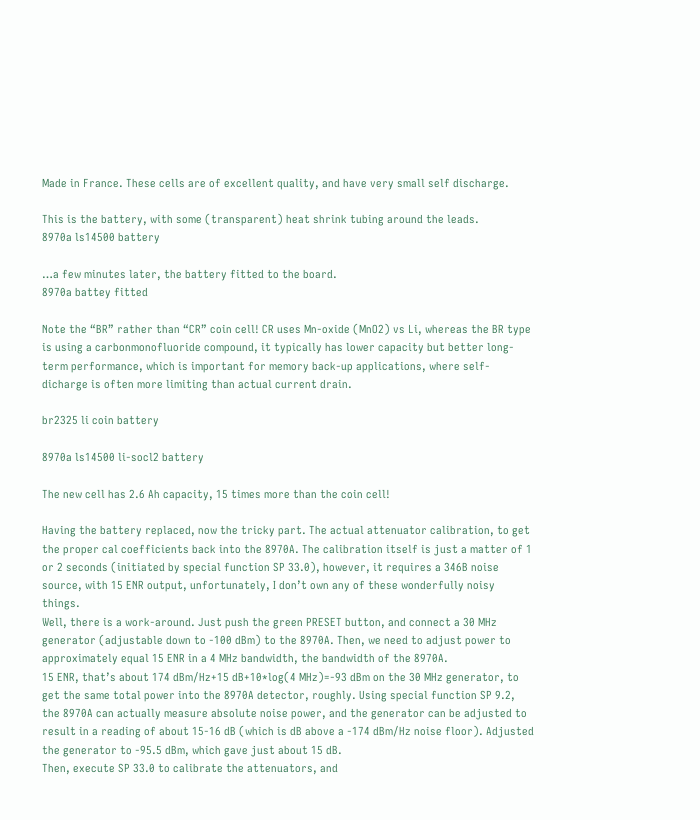Made in France. These cells are of excellent quality, and have very small self discharge.

This is the battery, with some (transparent) heat shrink tubing around the leads.
8970a ls14500 battery

…a few minutes later, the battery fitted to the board.
8970a battey fitted

Note the “BR” rather than “CR” coin cell! CR uses Mn-oxide (MnO2) vs Li, whereas the BR type is using a carbonmonofluoride compound, it typically has lower capacity but better long-term performance, which is important for memory back-up applications, where self-dicharge is often more limiting than actual current drain.

br2325 li coin battery

8970a ls14500 li-socl2 battery

The new cell has 2.6 Ah capacity, 15 times more than the coin cell!

Having the battery replaced, now the tricky part. The actual attenuator calibration, to get the proper cal coefficients back into the 8970A. The calibration itself is just a matter of 1 or 2 seconds (initiated by special function SP 33.0), however, it requires a 346B noise source, with 15 ENR output, unfortunately, I don’t own any of these wonderfully noisy things.
Well, there is a work-around. Just push the green PRESET button, and connect a 30 MHz generator (adjustable down to -100 dBm) to the 8970A. Then, we need to adjust power to approximately equal 15 ENR in a 4 MHz bandwidth, the bandwidth of the 8970A.
15 ENR, that’s about 174 dBm/Hz+15 dB+10*log(4 MHz)=-93 dBm on the 30 MHz generator, to get the same total power into the 8970A detector, roughly. Using special function SP 9.2, the 8970A can actually measure absolute noise power, and the generator can be adjusted to result in a reading of about 15-16 dB (which is dB above a -174 dBm/Hz noise floor). Adjusted the generator to -95.5 dBm, which gave just about 15 dB.
Then, execute SP 33.0 to calibrate the attenuators, and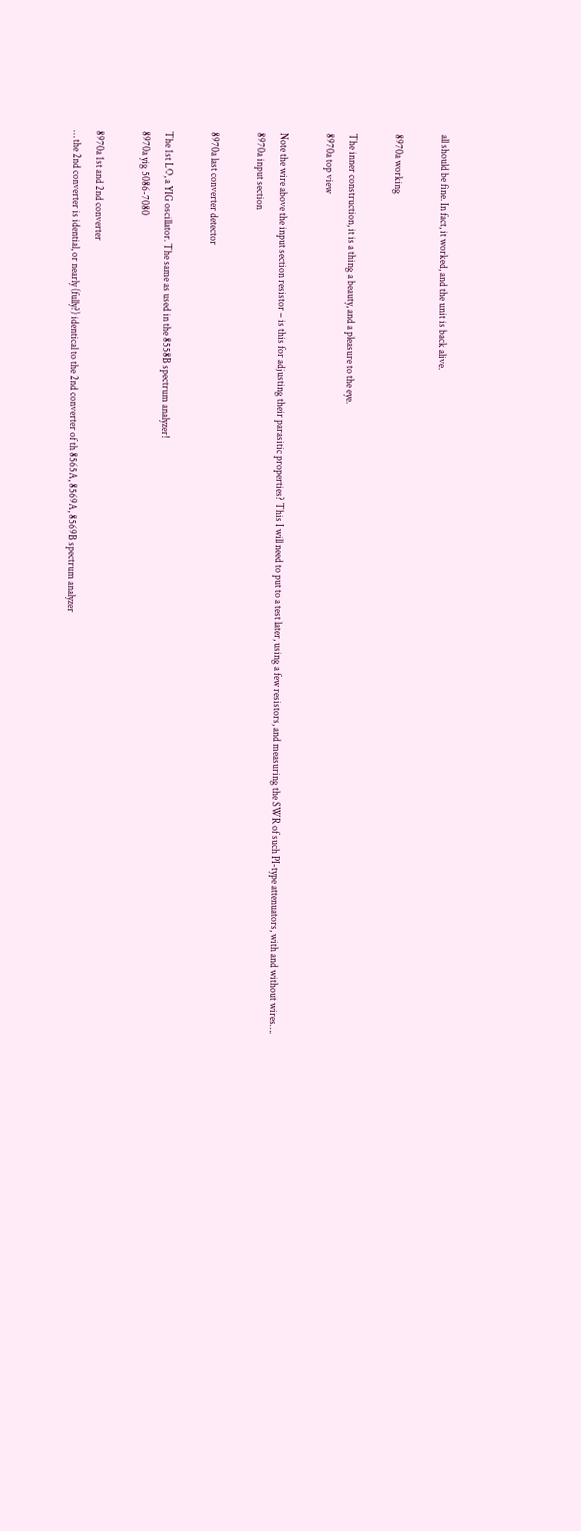all should be fine. In fact, it worked, and the unit is back alive.

8970a working

The inner construction, it is a thing a beauty, and a pleasure to the eye.
8970a top view

Note the wire above the input section resistor – is this for adjusting their parasitic properties? This I will need to put to a test later, using a few resistors, and measuring the SWR of such PI-type attenuators, with and without wires….
8970a input section

8970a last converter detector

The 1st LO, a YIG oscillator. The same as used in the 8558B spectrum analyzer!
8970a yig 5086-7080

8970a 1st and 2nd converter
… the 2nd converter is idential, or nearly (fully?) identical to the 2nd converter of th 8565A, 8569A, 8569B spectrum analyzer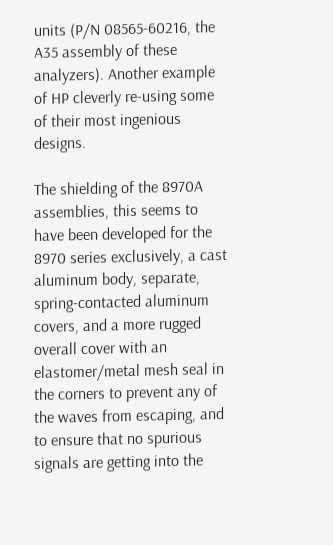units (P/N 08565-60216, the A35 assembly of these analyzers). Another example of HP cleverly re-using some of their most ingenious designs.

The shielding of the 8970A assemblies, this seems to have been developed for the 8970 series exclusively, a cast aluminum body, separate, spring-contacted aluminum covers, and a more rugged overall cover with an elastomer/metal mesh seal in the corners to prevent any of the waves from escaping, and to ensure that no spurious signals are getting into the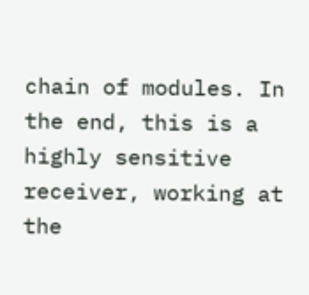chain of modules. In the end, this is a highly sensitive receiver, working at the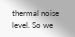thermal noise level. So we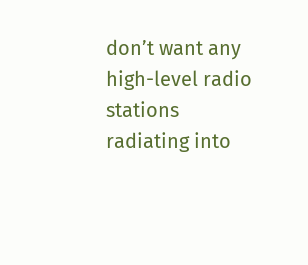don’t want any high-level radio stations radiating into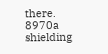there.
8970a shielding